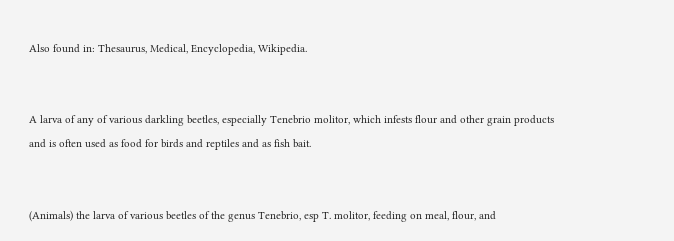Also found in: Thesaurus, Medical, Encyclopedia, Wikipedia.


A larva of any of various darkling beetles, especially Tenebrio molitor, which infests flour and other grain products and is often used as food for birds and reptiles and as fish bait.


(Animals) the larva of various beetles of the genus Tenebrio, esp T. molitor, feeding on meal, flour, and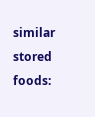similar stored foods: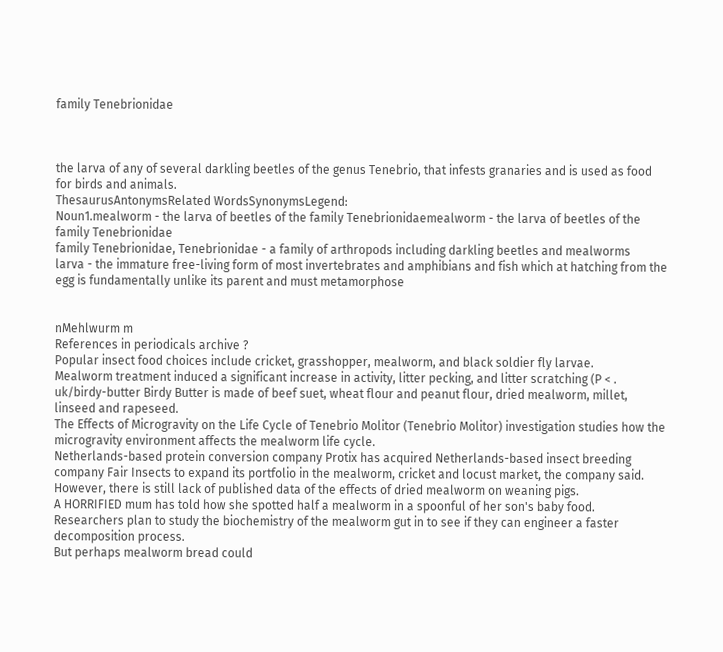family Tenebrionidae



the larva of any of several darkling beetles of the genus Tenebrio, that infests granaries and is used as food for birds and animals.
ThesaurusAntonymsRelated WordsSynonymsLegend:
Noun1.mealworm - the larva of beetles of the family Tenebrionidaemealworm - the larva of beetles of the family Tenebrionidae
family Tenebrionidae, Tenebrionidae - a family of arthropods including darkling beetles and mealworms
larva - the immature free-living form of most invertebrates and amphibians and fish which at hatching from the egg is fundamentally unlike its parent and must metamorphose


nMehlwurm m
References in periodicals archive ?
Popular insect food choices include cricket, grasshopper, mealworm, and black soldier fly larvae.
Mealworm treatment induced a significant increase in activity, litter pecking, and litter scratching (P < .
uk/birdy-butter Birdy Butter is made of beef suet, wheat flour and peanut flour, dried mealworm, millet, linseed and rapeseed.
The Effects of Microgravity on the Life Cycle of Tenebrio Molitor (Tenebrio Molitor) investigation studies how the microgravity environment affects the mealworm life cycle.
Netherlands-based protein conversion company Protix has acquired Netherlands-based insect breeding company Fair Insects to expand its portfolio in the mealworm, cricket and locust market, the company said.
However, there is still lack of published data of the effects of dried mealworm on weaning pigs.
A HORRIFIED mum has told how she spotted half a mealworm in a spoonful of her son's baby food.
Researchers plan to study the biochemistry of the mealworm gut in to see if they can engineer a faster decomposition process.
But perhaps mealworm bread could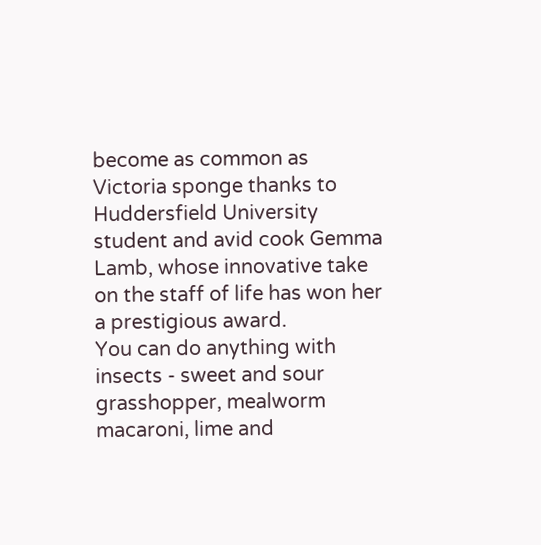become as common as Victoria sponge thanks to Huddersfield University student and avid cook Gemma Lamb, whose innovative take on the staff of life has won her a prestigious award.
You can do anything with insects - sweet and sour grasshopper, mealworm macaroni, lime and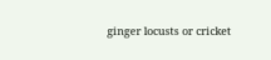ginger locusts or cricket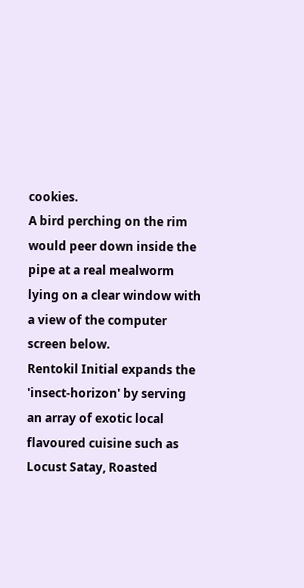cookies.
A bird perching on the rim would peer down inside the pipe at a real mealworm lying on a clear window with a view of the computer screen below.
Rentokil Initial expands the 'insect-horizon' by serving an array of exotic local flavoured cuisine such as Locust Satay, Roasted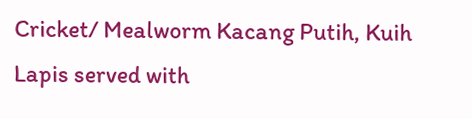Cricket/ Mealworm Kacang Putih, Kuih Lapis served with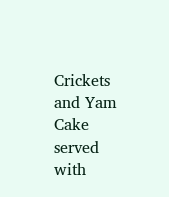Crickets and Yam Cake served with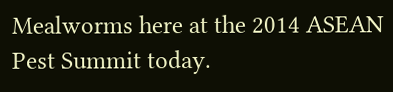Mealworms here at the 2014 ASEAN Pest Summit today.